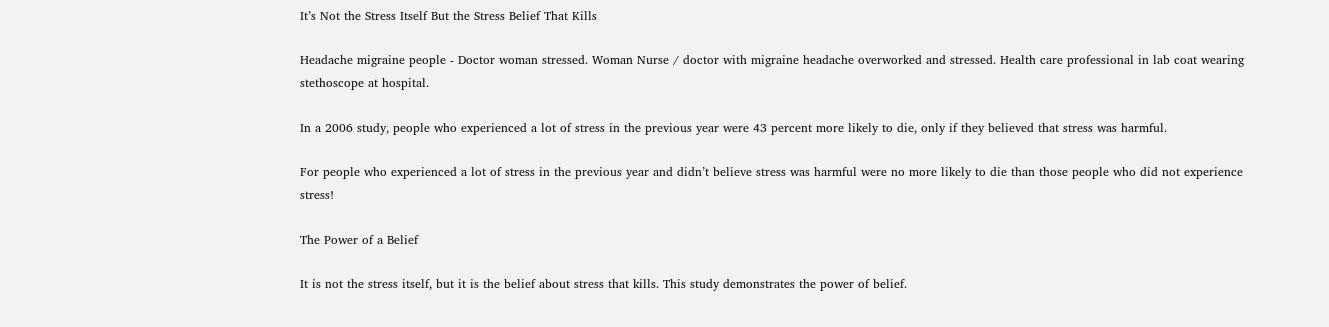It’s Not the Stress Itself But the Stress Belief That Kills

Headache migraine people - Doctor woman stressed. Woman Nurse / doctor with migraine headache overworked and stressed. Health care professional in lab coat wearing stethoscope at hospital.

In a 2006 study, people who experienced a lot of stress in the previous year were 43 percent more likely to die, only if they believed that stress was harmful.

For people who experienced a lot of stress in the previous year and didn’t believe stress was harmful were no more likely to die than those people who did not experience stress!

The Power of a Belief

It is not the stress itself, but it is the belief about stress that kills. This study demonstrates the power of belief.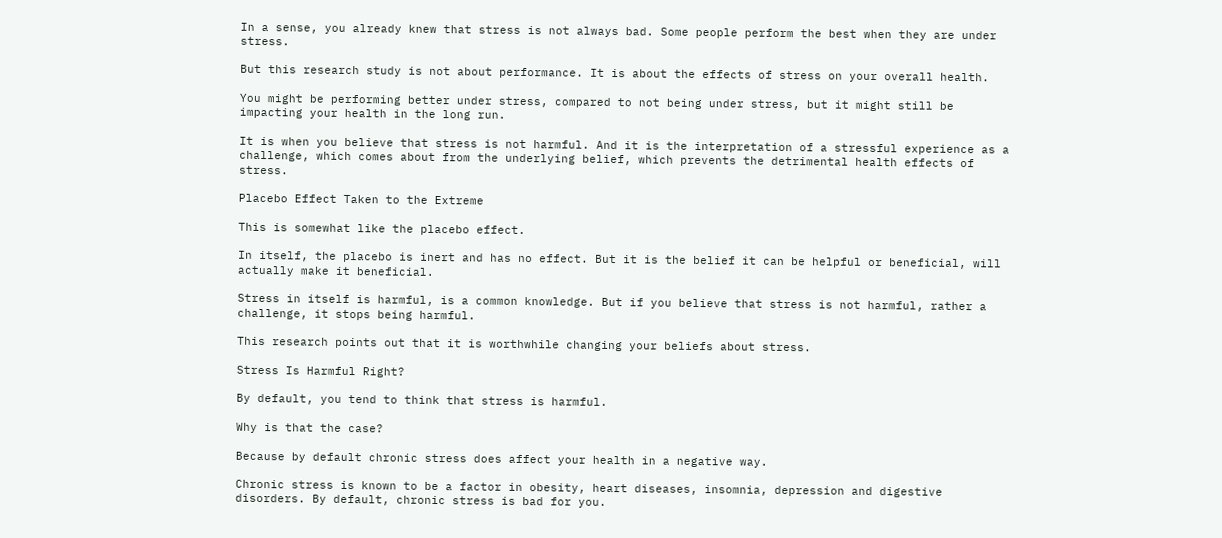In a sense, you already knew that stress is not always bad. Some people perform the best when they are under stress.

But this research study is not about performance. It is about the effects of stress on your overall health.

You might be performing better under stress, compared to not being under stress, but it might still be impacting your health in the long run.

It is when you believe that stress is not harmful. And it is the interpretation of a stressful experience as a challenge, which comes about from the underlying belief, which prevents the detrimental health effects of stress.

Placebo Effect Taken to the Extreme

This is somewhat like the placebo effect.

In itself, the placebo is inert and has no effect. But it is the belief it can be helpful or beneficial, will actually make it beneficial.

Stress in itself is harmful, is a common knowledge. But if you believe that stress is not harmful, rather a challenge, it stops being harmful.

This research points out that it is worthwhile changing your beliefs about stress.

Stress Is Harmful Right?

By default, you tend to think that stress is harmful.

Why is that the case?

Because by default chronic stress does affect your health in a negative way.

Chronic stress is known to be a factor in obesity, heart diseases, insomnia, depression and digestive disorders. By default, chronic stress is bad for you.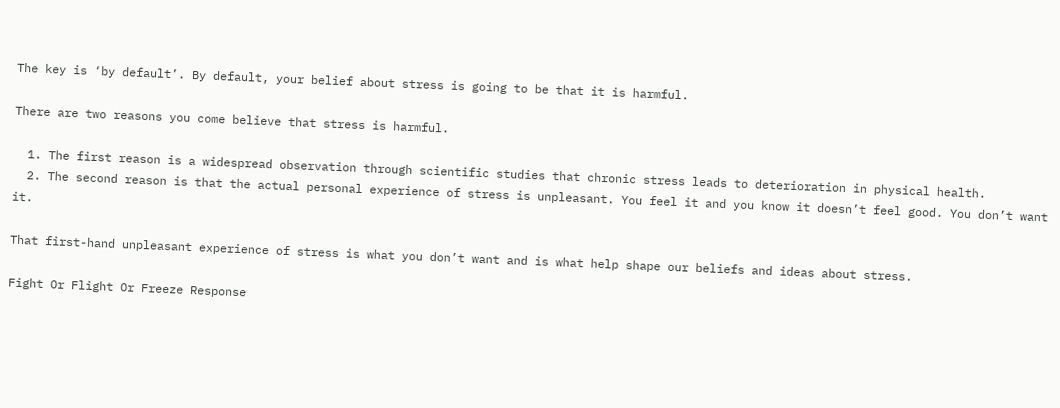The key is ‘by default’. By default, your belief about stress is going to be that it is harmful.

There are two reasons you come believe that stress is harmful.

  1. The first reason is a widespread observation through scientific studies that chronic stress leads to deterioration in physical health.
  2. The second reason is that the actual personal experience of stress is unpleasant. You feel it and you know it doesn’t feel good. You don’t want it.

That first-hand unpleasant experience of stress is what you don’t want and is what help shape our beliefs and ideas about stress.

Fight Or Flight Or Freeze Response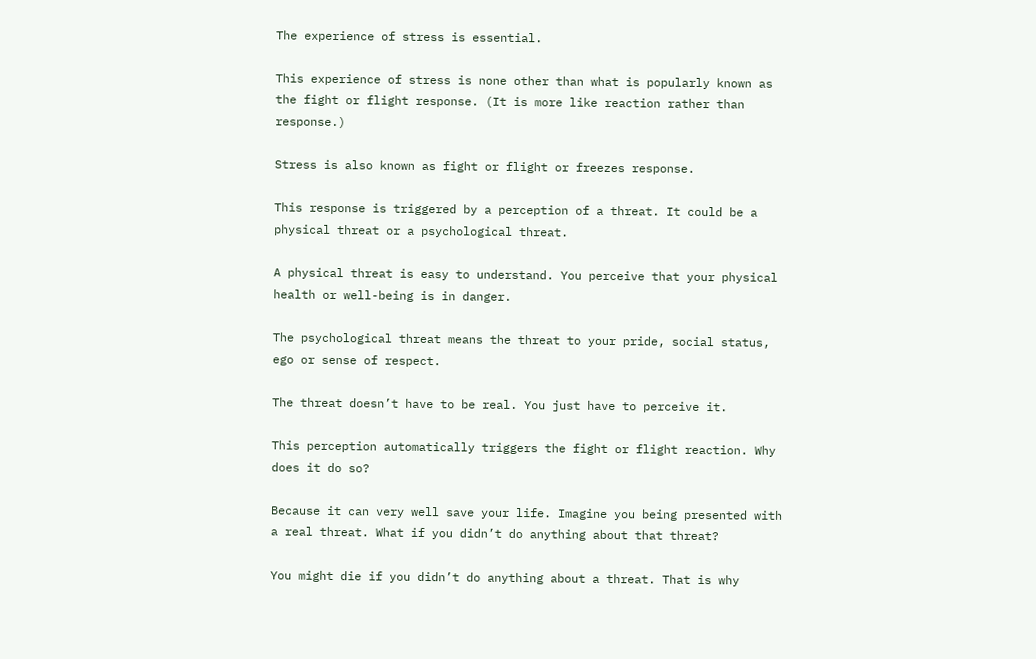The experience of stress is essential.

This experience of stress is none other than what is popularly known as the fight or flight response. (It is more like reaction rather than response.)

Stress is also known as fight or flight or freezes response.

This response is triggered by a perception of a threat. It could be a physical threat or a psychological threat.

A physical threat is easy to understand. You perceive that your physical health or well-being is in danger.

The psychological threat means the threat to your pride, social status, ego or sense of respect.

The threat doesn’t have to be real. You just have to perceive it.

This perception automatically triggers the fight or flight reaction. Why does it do so?

Because it can very well save your life. Imagine you being presented with a real threat. What if you didn’t do anything about that threat?

You might die if you didn’t do anything about a threat. That is why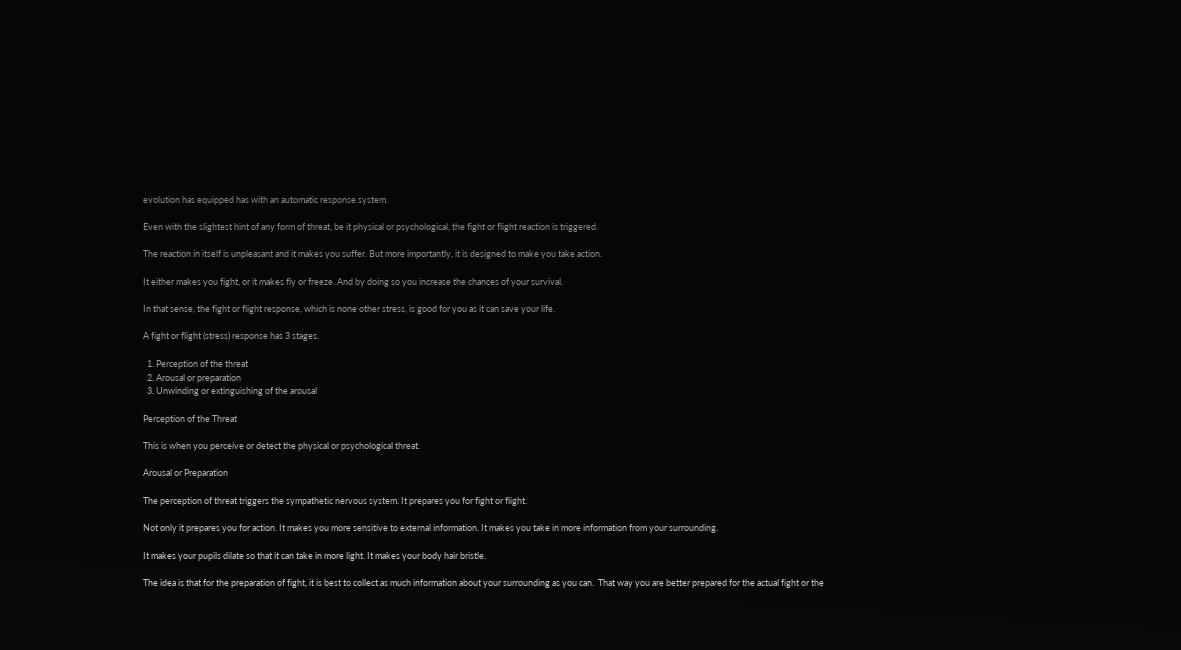evolution has equipped has with an automatic response system.

Even with the slightest hint of any form of threat, be it physical or psychological, the fight or flight reaction is triggered.

The reaction in itself is unpleasant and it makes you suffer. But more importantly, it is designed to make you take action.

It either makes you fight, or it makes fly or freeze. And by doing so you increase the chances of your survival.

In that sense, the fight or flight response, which is none other stress, is good for you as it can save your life.

A fight or flight (stress) response has 3 stages.

  1. Perception of the threat
  2. Arousal or preparation
  3. Unwinding or extinguishing of the arousal

Perception of the Threat

This is when you perceive or detect the physical or psychological threat.

Arousal or Preparation

The perception of threat triggers the sympathetic nervous system. It prepares you for fight or flight.

Not only it prepares you for action. It makes you more sensitive to external information. It makes you take in more information from your surrounding.

It makes your pupils dilate so that it can take in more light. It makes your body hair bristle.

The idea is that for the preparation of fight, it is best to collect as much information about your surrounding as you can.  That way you are better prepared for the actual fight or the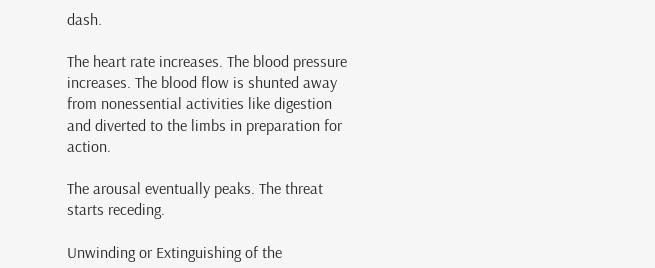dash.

The heart rate increases. The blood pressure increases. The blood flow is shunted away from nonessential activities like digestion and diverted to the limbs in preparation for action.

The arousal eventually peaks. The threat starts receding.

Unwinding or Extinguishing of the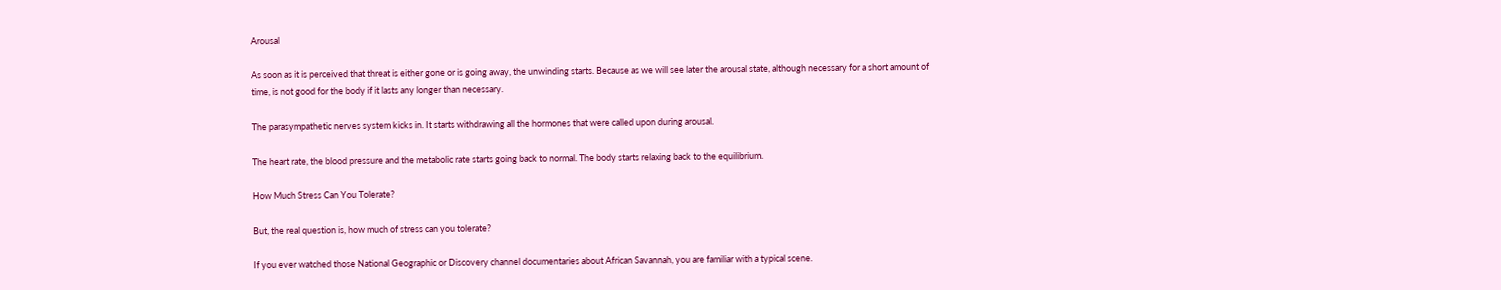Arousal

As soon as it is perceived that threat is either gone or is going away, the unwinding starts. Because as we will see later the arousal state, although necessary for a short amount of time, is not good for the body if it lasts any longer than necessary.

The parasympathetic nerves system kicks in. It starts withdrawing all the hormones that were called upon during arousal.

The heart rate, the blood pressure and the metabolic rate starts going back to normal. The body starts relaxing back to the equilibrium.

How Much Stress Can You Tolerate?

But, the real question is, how much of stress can you tolerate?

If you ever watched those National Geographic or Discovery channel documentaries about African Savannah, you are familiar with a typical scene.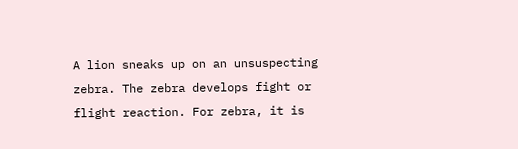A lion sneaks up on an unsuspecting zebra. The zebra develops fight or flight reaction. For zebra, it is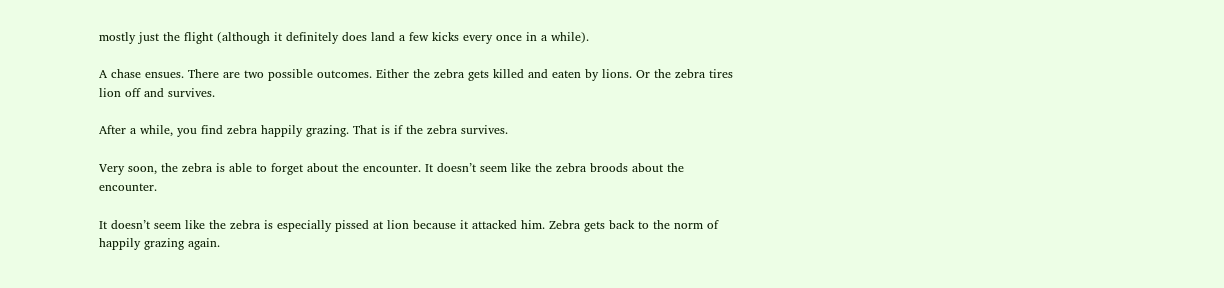mostly just the flight (although it definitely does land a few kicks every once in a while).

A chase ensues. There are two possible outcomes. Either the zebra gets killed and eaten by lions. Or the zebra tires lion off and survives.

After a while, you find zebra happily grazing. That is if the zebra survives.

Very soon, the zebra is able to forget about the encounter. It doesn’t seem like the zebra broods about the encounter.

It doesn’t seem like the zebra is especially pissed at lion because it attacked him. Zebra gets back to the norm of happily grazing again.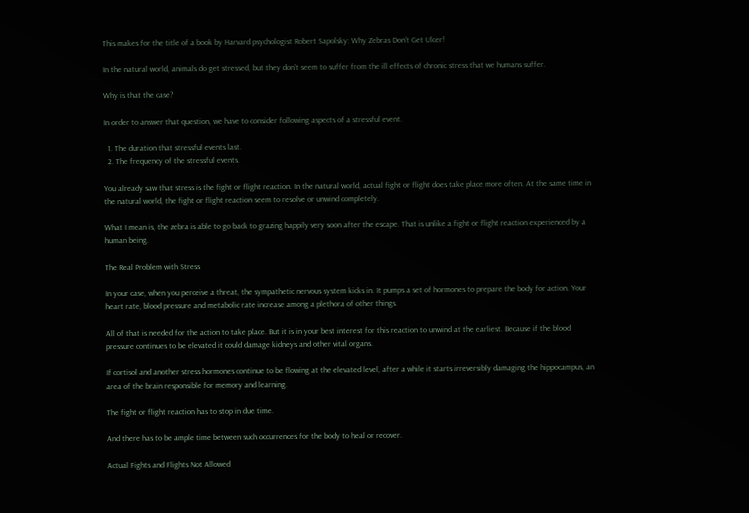This makes for the title of a book by Harvard psychologist Robert Sapolsky: Why Zebras Don’t Get Ulcer!

In the natural world, animals do get stressed, but they don’t seem to suffer from the ill effects of chronic stress that we humans suffer.

Why is that the case?

In order to answer that question, we have to consider following aspects of a stressful event.

  1. The duration that stressful events last.
  2. The frequency of the stressful events.

You already saw that stress is the fight or flight reaction. In the natural world, actual fight or flight does take place more often. At the same time in the natural world, the fight or flight reaction seem to resolve or unwind completely.

What I mean is, the zebra is able to go back to grazing happily very soon after the escape. That is unlike a fight or flight reaction experienced by a human being.

The Real Problem with Stress

In your case, when you perceive a threat, the sympathetic nervous system kicks in. It pumps a set of hormones to prepare the body for action. Your heart rate, blood pressure and metabolic rate increase among a plethora of other things.

All of that is needed for the action to take place. But it is in your best interest for this reaction to unwind at the earliest. Because if the blood pressure continues to be elevated it could damage kidneys and other vital organs.

If cortisol and another stress hormones continue to be flowing at the elevated level, after a while it starts irreversibly damaging the hippocampus, an area of the brain responsible for memory and learning.

The fight or flight reaction has to stop in due time.

And there has to be ample time between such occurrences for the body to heal or recover.

Actual Fights and Flights Not Allowed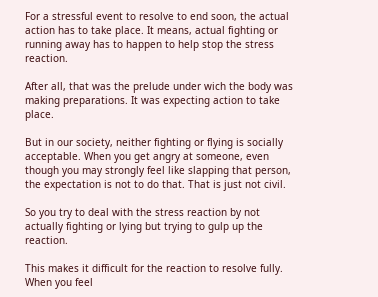For a stressful event to resolve to end soon, the actual action has to take place. It means, actual fighting or running away has to happen to help stop the stress reaction.

After all, that was the prelude under wich the body was making preparations. It was expecting action to take place.

But in our society, neither fighting or flying is socially acceptable. When you get angry at someone, even though you may strongly feel like slapping that person, the expectation is not to do that. That is just not civil.

So you try to deal with the stress reaction by not actually fighting or lying but trying to gulp up the reaction.

This makes it difficult for the reaction to resolve fully. When you feel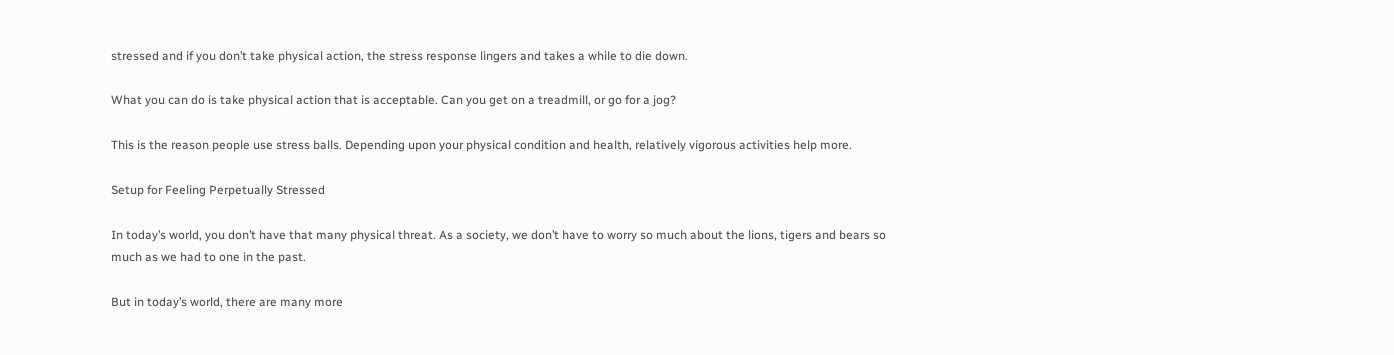stressed and if you don’t take physical action, the stress response lingers and takes a while to die down.

What you can do is take physical action that is acceptable. Can you get on a treadmill, or go for a jog?

This is the reason people use stress balls. Depending upon your physical condition and health, relatively vigorous activities help more.

Setup for Feeling Perpetually Stressed

In today’s world, you don’t have that many physical threat. As a society, we don’t have to worry so much about the lions, tigers and bears so much as we had to one in the past.

But in today’s world, there are many more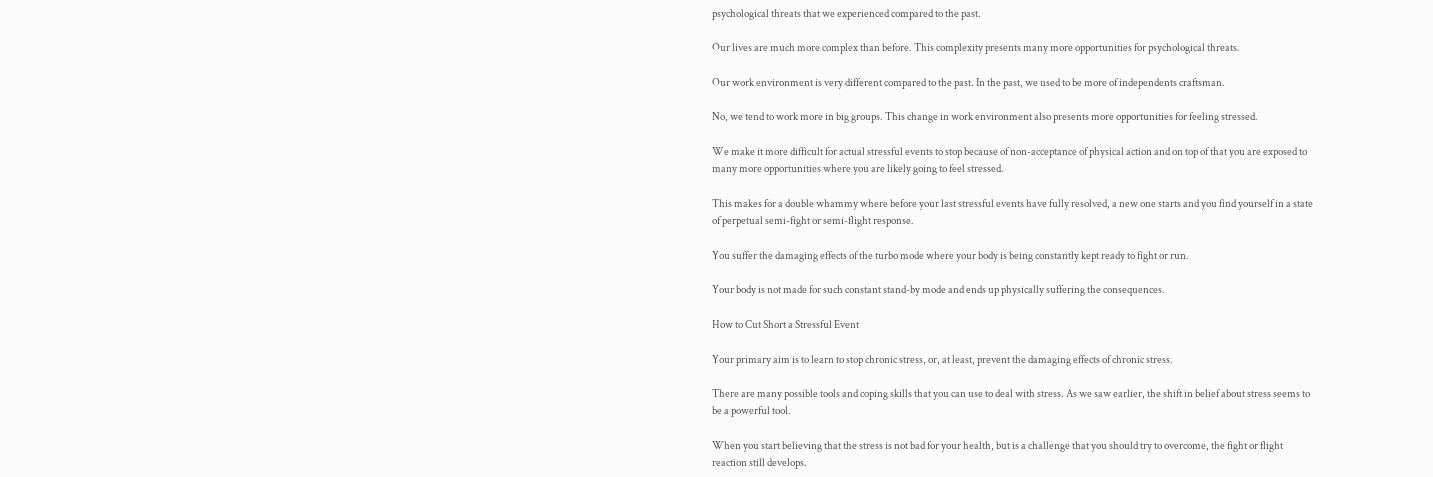psychological threats that we experienced compared to the past.

Our lives are much more complex than before. This complexity presents many more opportunities for psychological threats.

Our work environment is very different compared to the past. In the past, we used to be more of independents craftsman.

No, we tend to work more in big groups. This change in work environment also presents more opportunities for feeling stressed.

We make it more difficult for actual stressful events to stop because of non-acceptance of physical action and on top of that you are exposed to many more opportunities where you are likely going to feel stressed.

This makes for a double whammy where before your last stressful events have fully resolved, a new one starts and you find yourself in a state of perpetual semi-fight or semi-flight response.

You suffer the damaging effects of the turbo mode where your body is being constantly kept ready to fight or run.

Your body is not made for such constant stand-by mode and ends up physically suffering the consequences.

How to Cut Short a Stressful Event

Your primary aim is to learn to stop chronic stress, or, at least, prevent the damaging effects of chronic stress.

There are many possible tools and coping skills that you can use to deal with stress. As we saw earlier, the shift in belief about stress seems to be a powerful tool.

When you start believing that the stress is not bad for your health, but is a challenge that you should try to overcome, the fight or flight reaction still develops.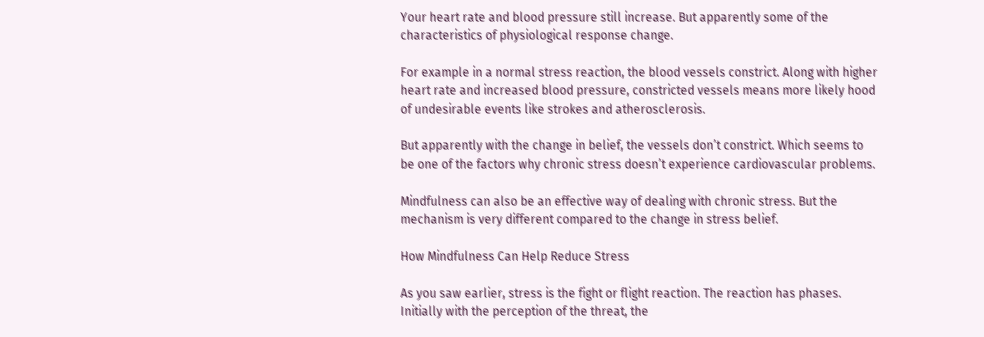Your heart rate and blood pressure still increase. But apparently some of the characteristics of physiological response change.

For example in a normal stress reaction, the blood vessels constrict. Along with higher heart rate and increased blood pressure, constricted vessels means more likely hood of undesirable events like strokes and atherosclerosis.

But apparently with the change in belief, the vessels don’t constrict. Which seems to be one of the factors why chronic stress doesn’t experience cardiovascular problems.

Mindfulness can also be an effective way of dealing with chronic stress. But the mechanism is very different compared to the change in stress belief.

How Mindfulness Can Help Reduce Stress

As you saw earlier, stress is the fight or flight reaction. The reaction has phases. Initially with the perception of the threat, the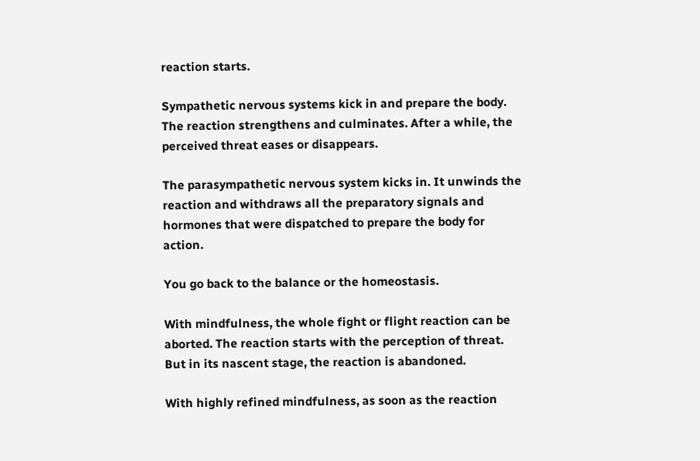reaction starts.

Sympathetic nervous systems kick in and prepare the body. The reaction strengthens and culminates. After a while, the perceived threat eases or disappears.

The parasympathetic nervous system kicks in. It unwinds the reaction and withdraws all the preparatory signals and hormones that were dispatched to prepare the body for action.

You go back to the balance or the homeostasis.

With mindfulness, the whole fight or flight reaction can be aborted. The reaction starts with the perception of threat. But in its nascent stage, the reaction is abandoned.

With highly refined mindfulness, as soon as the reaction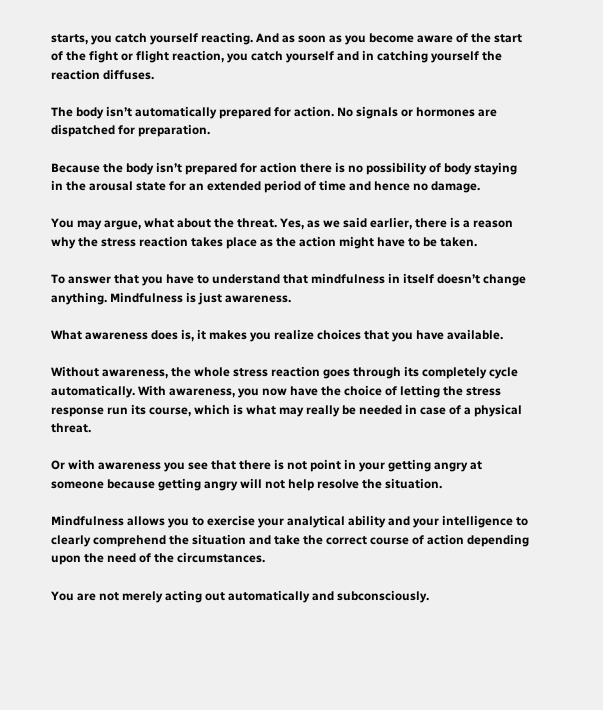starts, you catch yourself reacting. And as soon as you become aware of the start of the fight or flight reaction, you catch yourself and in catching yourself the reaction diffuses.

The body isn’t automatically prepared for action. No signals or hormones are dispatched for preparation.

Because the body isn’t prepared for action there is no possibility of body staying in the arousal state for an extended period of time and hence no damage.

You may argue, what about the threat. Yes, as we said earlier, there is a reason why the stress reaction takes place as the action might have to be taken.

To answer that you have to understand that mindfulness in itself doesn’t change anything. Mindfulness is just awareness.

What awareness does is, it makes you realize choices that you have available.

Without awareness, the whole stress reaction goes through its completely cycle automatically. With awareness, you now have the choice of letting the stress response run its course, which is what may really be needed in case of a physical threat.

Or with awareness you see that there is not point in your getting angry at someone because getting angry will not help resolve the situation.

Mindfulness allows you to exercise your analytical ability and your intelligence to clearly comprehend the situation and take the correct course of action depending upon the need of the circumstances.

You are not merely acting out automatically and subconsciously.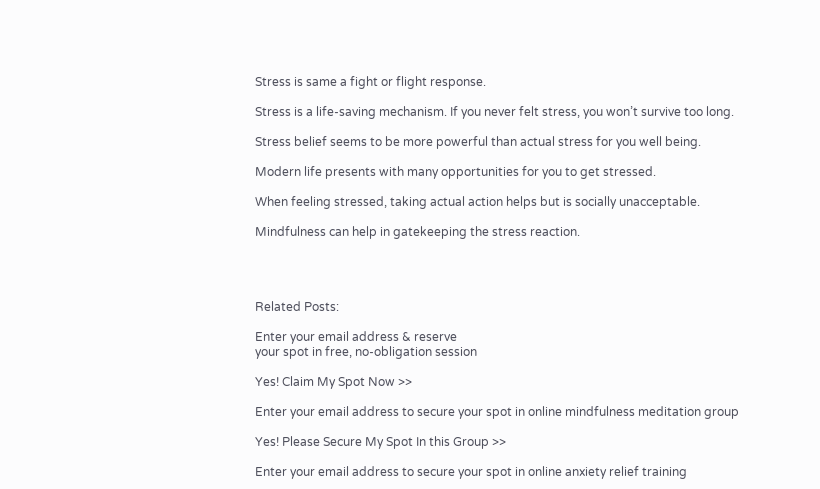Stress is same a fight or flight response.

Stress is a life-saving mechanism. If you never felt stress, you won’t survive too long.

Stress belief seems to be more powerful than actual stress for you well being.

Modern life presents with many opportunities for you to get stressed.

When feeling stressed, taking actual action helps but is socially unacceptable.

Mindfulness can help in gatekeeping the stress reaction.




Related Posts:

Enter your email address & reserve
your spot in free, no-obligation session

Yes! Claim My Spot Now >>

Enter your email address to secure your spot in online mindfulness meditation group

Yes! Please Secure My Spot In this Group >>

Enter your email address to secure your spot in online anxiety relief training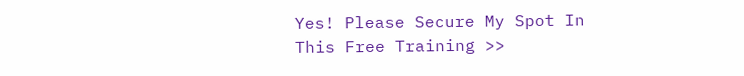Yes! Please Secure My Spot In This Free Training >>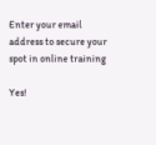Enter your email address to secure your spot in online training

Yes!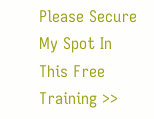Please Secure My Spot In This Free Training >>